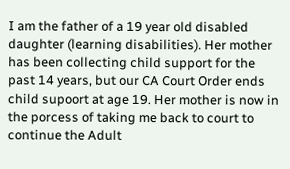I am the father of a 19 year old disabled daughter (learning disabilities). Her mother has been collecting child support for the past 14 years, but our CA Court Order ends child supoort at age 19. Her mother is now in the porcess of taking me back to court to continue the Adult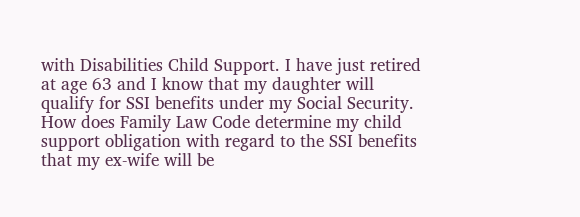with Disabilities Child Support. I have just retired at age 63 and I know that my daughter will qualify for SSI benefits under my Social Security. How does Family Law Code determine my child support obligation with regard to the SSI benefits that my ex-wife will be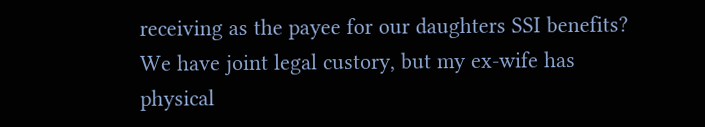receiving as the payee for our daughters SSI benefits? We have joint legal custory, but my ex-wife has physical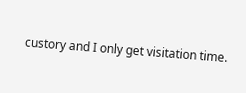custory and I only get visitation time.